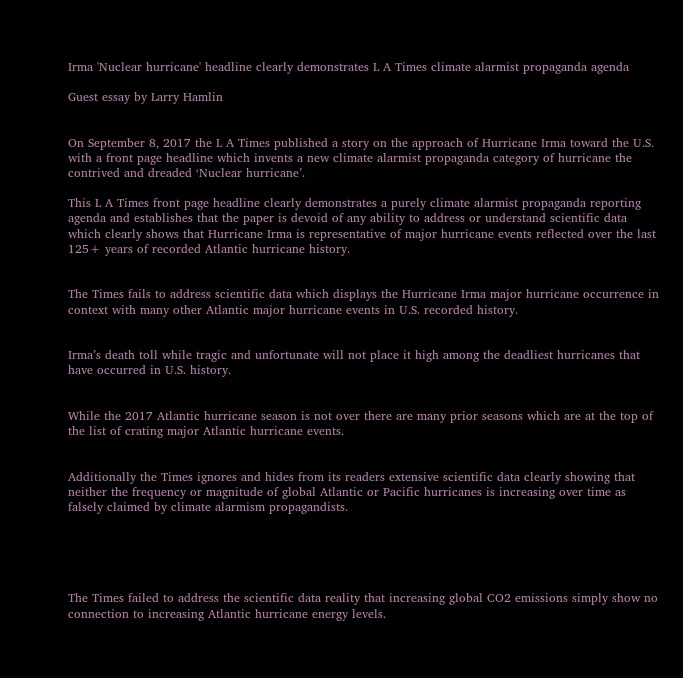Irma 'Nuclear hurricane' headline clearly demonstrates L A Times climate alarmist propaganda agenda

Guest essay by Larry Hamlin


On September 8, 2017 the L A Times published a story on the approach of Hurricane Irma toward the U.S. with a front page headline which invents a new climate alarmist propaganda category of hurricane the contrived and dreaded ‘Nuclear hurricane’.

This L A Times front page headline clearly demonstrates a purely climate alarmist propaganda reporting agenda and establishes that the paper is devoid of any ability to address or understand scientific data which clearly shows that Hurricane Irma is representative of major hurricane events reflected over the last 125+ years of recorded Atlantic hurricane history.


The Times fails to address scientific data which displays the Hurricane Irma major hurricane occurrence in context with many other Atlantic major hurricane events in U.S. recorded history.


Irma’s death toll while tragic and unfortunate will not place it high among the deadliest hurricanes that have occurred in U.S. history.


While the 2017 Atlantic hurricane season is not over there are many prior seasons which are at the top of the list of crating major Atlantic hurricane events.


Additionally the Times ignores and hides from its readers extensive scientific data clearly showing that neither the frequency or magnitude of global Atlantic or Pacific hurricanes is increasing over time as falsely claimed by climate alarmism propagandists.





The Times failed to address the scientific data reality that increasing global CO2 emissions simply show no connection to increasing Atlantic hurricane energy levels.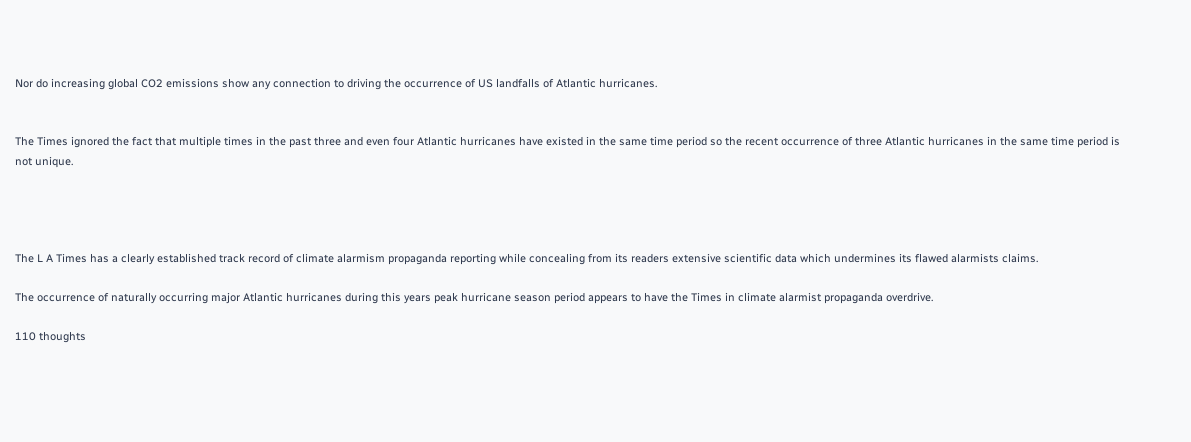Nor do increasing global CO2 emissions show any connection to driving the occurrence of US landfalls of Atlantic hurricanes.


The Times ignored the fact that multiple times in the past three and even four Atlantic hurricanes have existed in the same time period so the recent occurrence of three Atlantic hurricanes in the same time period is not unique.




The L A Times has a clearly established track record of climate alarmism propaganda reporting while concealing from its readers extensive scientific data which undermines its flawed alarmists claims.

The occurrence of naturally occurring major Atlantic hurricanes during this years peak hurricane season period appears to have the Times in climate alarmist propaganda overdrive.

110 thoughts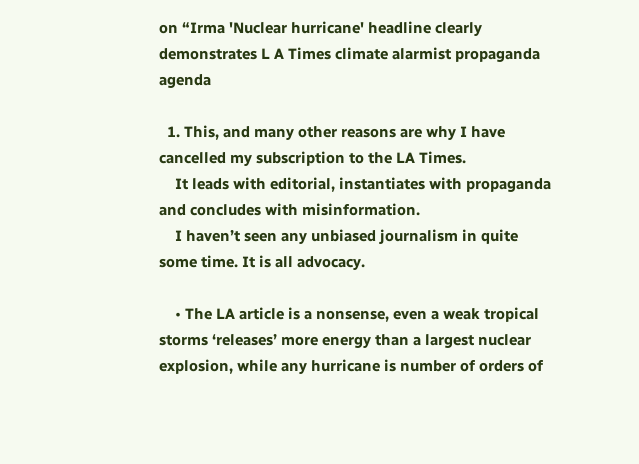on “Irma 'Nuclear hurricane' headline clearly demonstrates L A Times climate alarmist propaganda agenda

  1. This, and many other reasons are why I have cancelled my subscription to the LA Times.
    It leads with editorial, instantiates with propaganda and concludes with misinformation.
    I haven’t seen any unbiased journalism in quite some time. It is all advocacy.

    • The LA article is a nonsense, even a weak tropical storms ‘releases’ more energy than a largest nuclear explosion, while any hurricane is number of orders of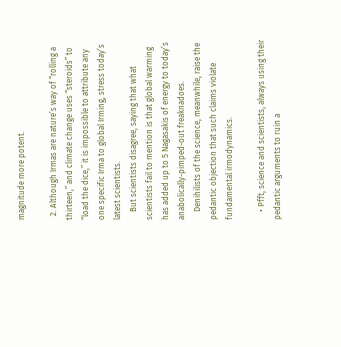magnitude more potent.

  2. Although Irmas are nature’s way of “rolling a thirteen,” and climate change uses “steroids” to “load the dice,” it is impossible to attribute any one specific Irma to global Irming, stress today’s latest scientists.
    But scientists disagree, saying that what scientists fail to mention is that global warming has added up to 5 Nagasakis of energy to today’s anabolically-pimped-out freaknadoes.
    Denihilists of the science, meanwhile, raise the pedantic objection that such claims violate fundamental irmodynamics.

    • Pfft, science and scientists, always using their pedantic arguments to ruin a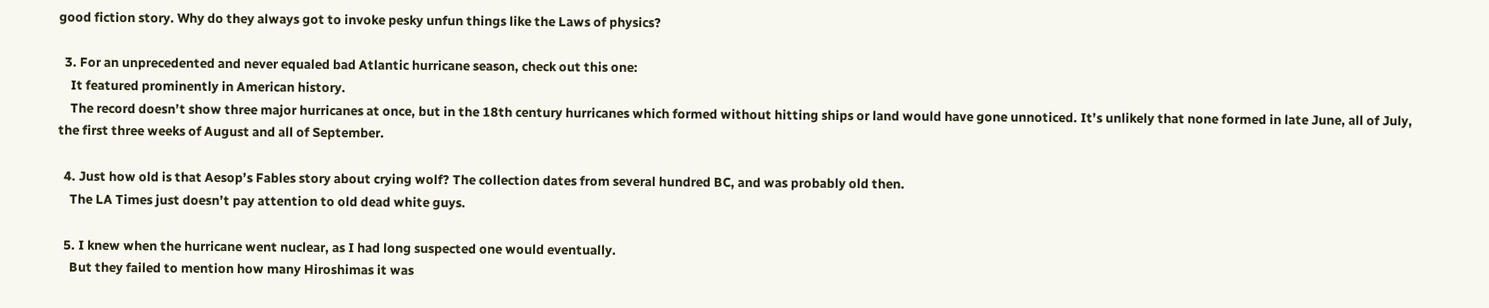good fiction story. Why do they always got to invoke pesky unfun things like the Laws of physics?

  3. For an unprecedented and never equaled bad Atlantic hurricane season, check out this one:
    It featured prominently in American history.
    The record doesn’t show three major hurricanes at once, but in the 18th century hurricanes which formed without hitting ships or land would have gone unnoticed. It’s unlikely that none formed in late June, all of July, the first three weeks of August and all of September.

  4. Just how old is that Aesop’s Fables story about crying wolf? The collection dates from several hundred BC, and was probably old then.
    The LA Times just doesn’t pay attention to old dead white guys.

  5. I knew when the hurricane went nuclear, as I had long suspected one would eventually.
    But they failed to mention how many Hiroshimas it was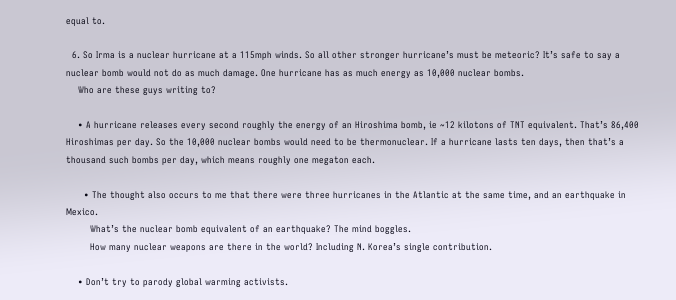equal to.

  6. So Irma is a nuclear hurricane at a 115mph winds. So all other stronger hurricane’s must be meteoric? It’s safe to say a nuclear bomb would not do as much damage. One hurricane has as much energy as 10,000 nuclear bombs.
    Who are these guys writing to?

    • A hurricane releases every second roughly the energy of an Hiroshima bomb, ie ~12 kilotons of TNT equivalent. That’s 86,400 Hiroshimas per day. So the 10,000 nuclear bombs would need to be thermonuclear. If a hurricane lasts ten days, then that’s a thousand such bombs per day, which means roughly one megaton each.

      • The thought also occurs to me that there were three hurricanes in the Atlantic at the same time, and an earthquake in Mexico.
        What’s the nuclear bomb equivalent of an earthquake? The mind boggles.
        How many nuclear weapons are there in the world? Including N. Korea’s single contribution.

    • Don’t try to parody global warming activists.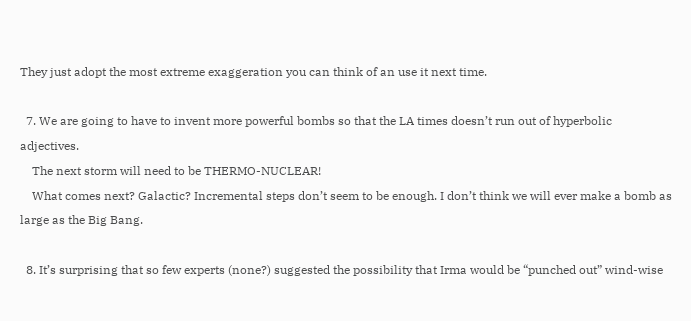They just adopt the most extreme exaggeration you can think of an use it next time.

  7. We are going to have to invent more powerful bombs so that the LA times doesn’t run out of hyperbolic adjectives.
    The next storm will need to be THERMO-NUCLEAR!
    What comes next? Galactic? Incremental steps don’t seem to be enough. I don’t think we will ever make a bomb as large as the Big Bang.

  8. It’s surprising that so few experts (none?) suggested the possibility that Irma would be “punched out” wind-wise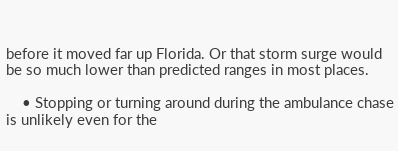before it moved far up Florida. Or that storm surge would be so much lower than predicted ranges in most places.

    • Stopping or turning around during the ambulance chase is unlikely even for the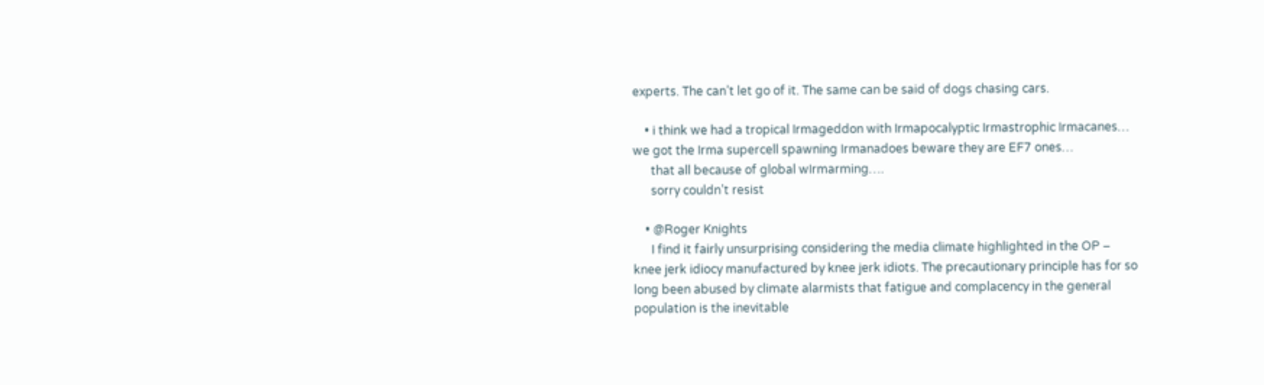experts. The can’t let go of it. The same can be said of dogs chasing cars.

    • i think we had a tropical Irmageddon with Irmapocalyptic Irmastrophic Irmacanes… we got the Irma supercell spawning Irmanadoes beware they are EF7 ones…
      that all because of global wIrmarming….
      sorry couldn’t resist

    • @Roger Knights
      I find it fairly unsurprising considering the media climate highlighted in the OP – knee jerk idiocy manufactured by knee jerk idiots. The precautionary principle has for so long been abused by climate alarmists that fatigue and complacency in the general population is the inevitable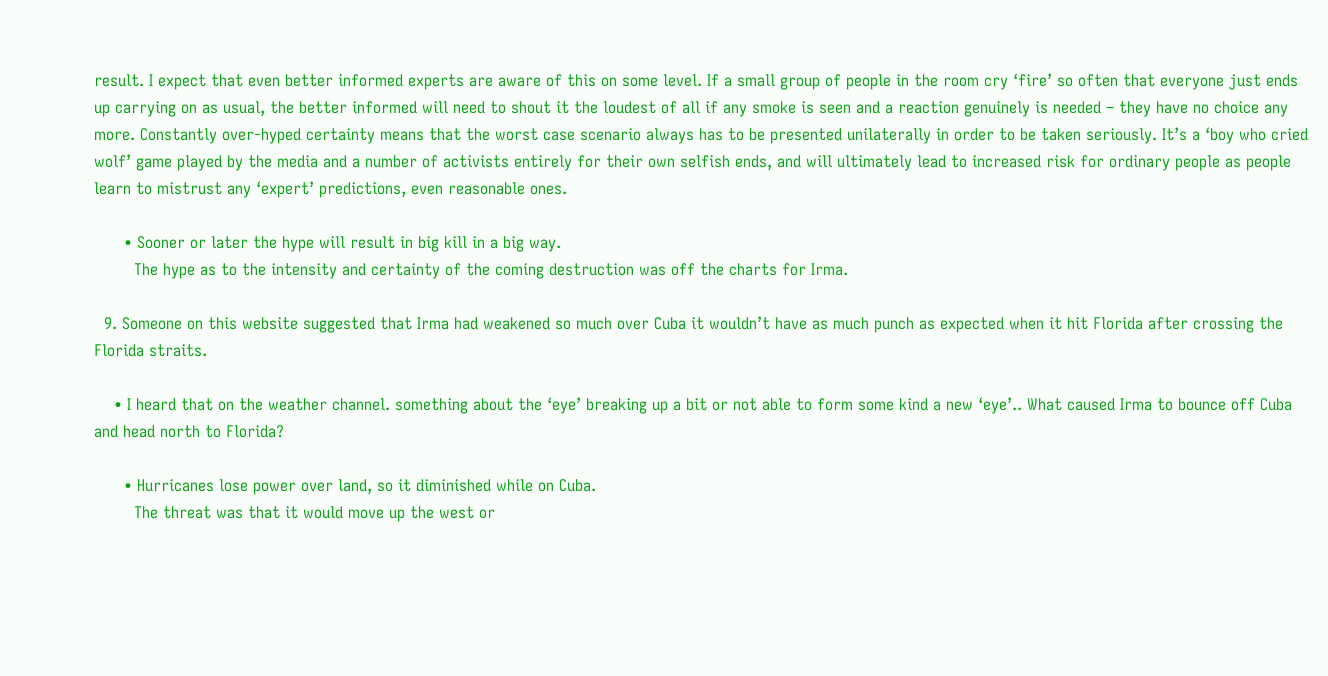result. I expect that even better informed experts are aware of this on some level. If a small group of people in the room cry ‘fire’ so often that everyone just ends up carrying on as usual, the better informed will need to shout it the loudest of all if any smoke is seen and a reaction genuinely is needed – they have no choice any more. Constantly over-hyped certainty means that the worst case scenario always has to be presented unilaterally in order to be taken seriously. It’s a ‘boy who cried wolf’ game played by the media and a number of activists entirely for their own selfish ends, and will ultimately lead to increased risk for ordinary people as people learn to mistrust any ‘expert’ predictions, even reasonable ones.

      • Sooner or later the hype will result in big kill in a big way.
        The hype as to the intensity and certainty of the coming destruction was off the charts for Irma.

  9. Someone on this website suggested that Irma had weakened so much over Cuba it wouldn’t have as much punch as expected when it hit Florida after crossing the Florida straits.

    • I heard that on the weather channel. something about the ‘eye’ breaking up a bit or not able to form some kind a new ‘eye’.. What caused Irma to bounce off Cuba and head north to Florida?

      • Hurricanes lose power over land, so it diminished while on Cuba.
        The threat was that it would move up the west or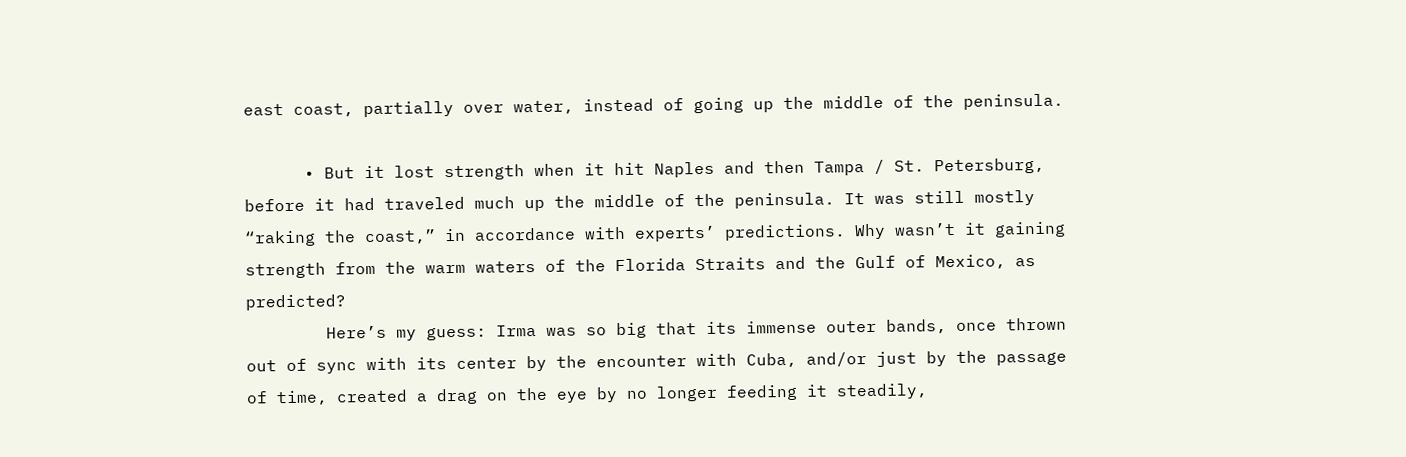east coast, partially over water, instead of going up the middle of the peninsula.

      • But it lost strength when it hit Naples and then Tampa / St. Petersburg, before it had traveled much up the middle of the peninsula. It was still mostly “raking the coast,” in accordance with experts’ predictions. Why wasn’t it gaining strength from the warm waters of the Florida Straits and the Gulf of Mexico, as predicted?
        Here’s my guess: Irma was so big that its immense outer bands, once thrown out of sync with its center by the encounter with Cuba, and/or just by the passage of time, created a drag on the eye by no longer feeding it steadily,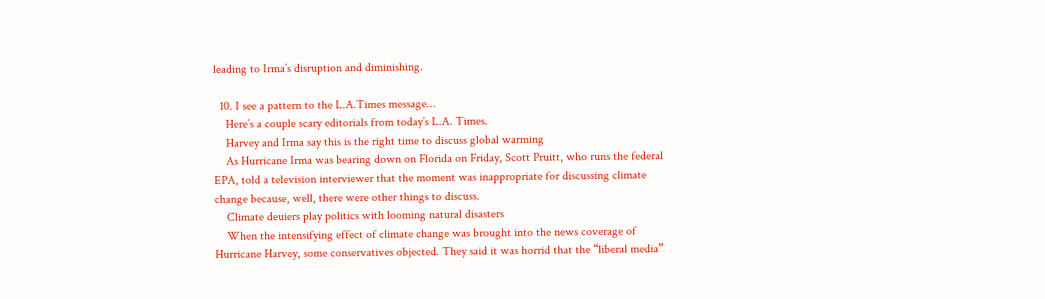leading to Irma’s disruption and diminishing.

  10. I see a pattern to the L.A.Times message…
    Here’s a couple scary editorials from today’s L.A. Times.
    Harvey and Irma say this is the right time to discuss global warming
    As Hurricane Irma was bearing down on Florida on Friday, Scott Pruitt, who runs the federal EPA, told a television interviewer that the moment was inappropriate for discussing climate change because, well, there were other things to discuss.
    Climate deuiers play politics with looming natural disasters
    When the intensifying effect of climate change was brought into the news coverage of Hurricane Harvey, some conservatives objected. They said it was horrid that the “liberal media”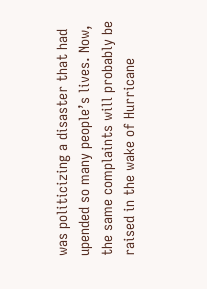was politicizing a disaster that had upended so many people’s lives. Now, the same complaints will probably be raised in the wake of Hurricane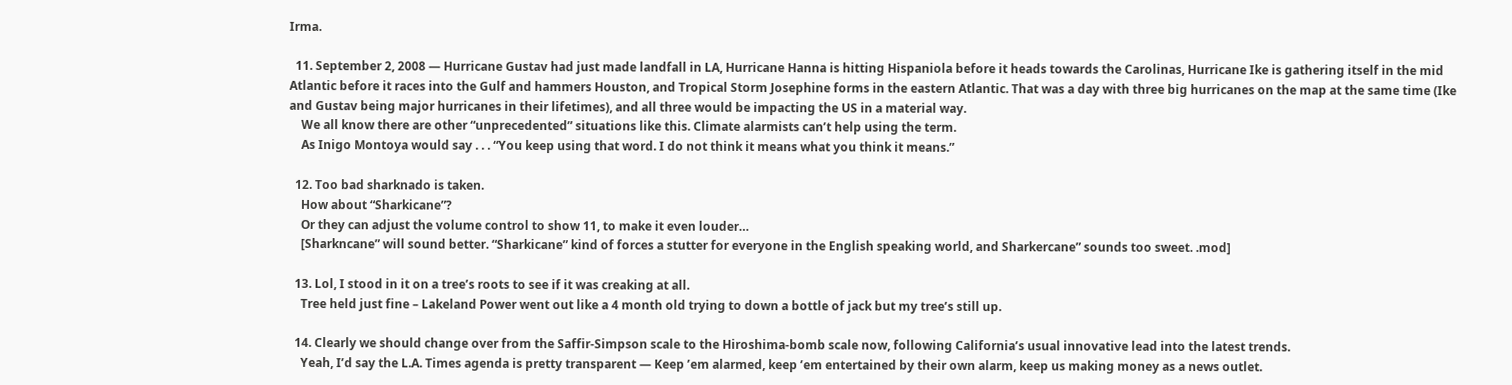Irma.

  11. September 2, 2008 — Hurricane Gustav had just made landfall in LA, Hurricane Hanna is hitting Hispaniola before it heads towards the Carolinas, Hurricane Ike is gathering itself in the mid Atlantic before it races into the Gulf and hammers Houston, and Tropical Storm Josephine forms in the eastern Atlantic. That was a day with three big hurricanes on the map at the same time (Ike and Gustav being major hurricanes in their lifetimes), and all three would be impacting the US in a material way.
    We all know there are other “unprecedented” situations like this. Climate alarmists can’t help using the term.
    As Inigo Montoya would say . . . “You keep using that word. I do not think it means what you think it means.”

  12. Too bad sharknado is taken.
    How about “Sharkicane”?
    Or they can adjust the volume control to show 11, to make it even louder…
    [Sharkncane” will sound better. “Sharkicane” kind of forces a stutter for everyone in the English speaking world, and Sharkercane” sounds too sweet. .mod]

  13. Lol, I stood in it on a tree’s roots to see if it was creaking at all.
    Tree held just fine – Lakeland Power went out like a 4 month old trying to down a bottle of jack but my tree’s still up.

  14. Clearly we should change over from the Saffir-Simpson scale to the Hiroshima-bomb scale now, following California’s usual innovative lead into the latest trends.
    Yeah, I’d say the L.A. Times agenda is pretty transparent — Keep ’em alarmed, keep ’em entertained by their own alarm, keep us making money as a news outlet.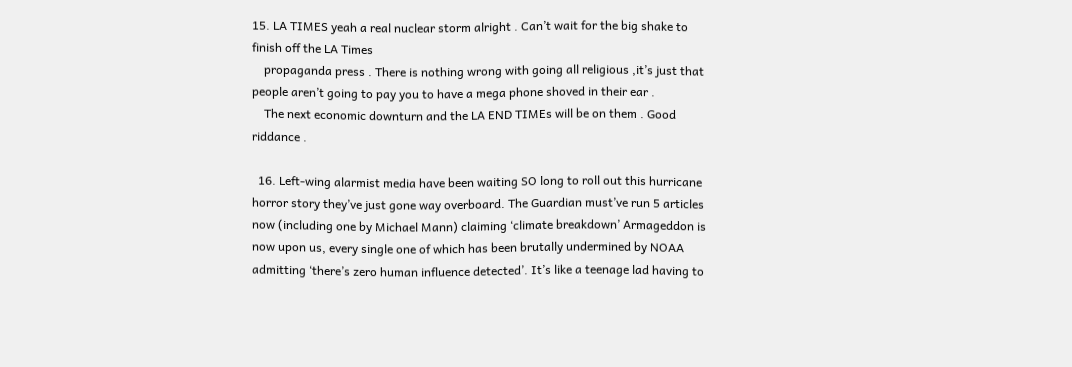15. LA TIMES yeah a real nuclear storm alright . Can’t wait for the big shake to finish off the LA Times
    propaganda press . There is nothing wrong with going all religious ,it’s just that people aren’t going to pay you to have a mega phone shoved in their ear .
    The next economic downturn and the LA END TIMEs will be on them . Good riddance .

  16. Left-wing alarmist media have been waiting SO long to roll out this hurricane horror story they’ve just gone way overboard. The Guardian must’ve run 5 articles now (including one by Michael Mann) claiming ‘climate breakdown’ Armageddon is now upon us, every single one of which has been brutally undermined by NOAA admitting ‘there’s zero human influence detected’. It’s like a teenage lad having to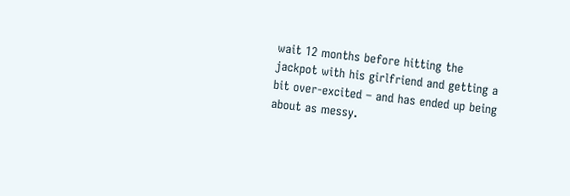wait 12 months before hitting the jackpot with his girlfriend and getting a bit over-excited – and has ended up being about as messy.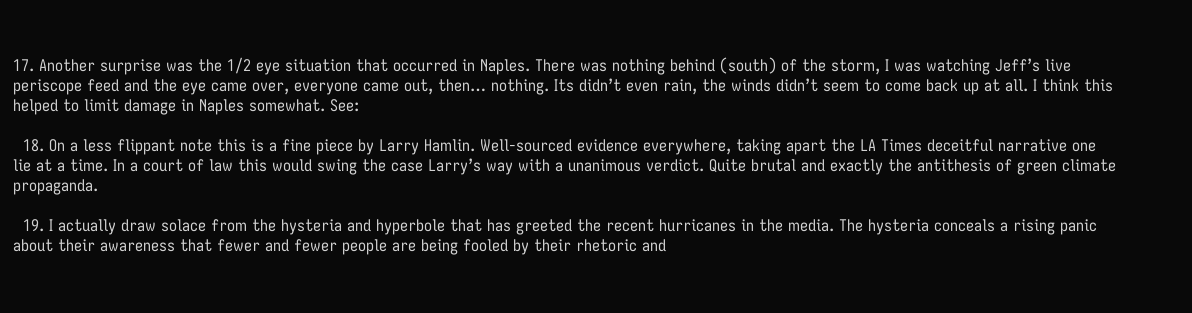17. Another surprise was the 1/2 eye situation that occurred in Naples. There was nothing behind (south) of the storm, I was watching Jeff’s live periscope feed and the eye came over, everyone came out, then… nothing. Its didn’t even rain, the winds didn’t seem to come back up at all. I think this helped to limit damage in Naples somewhat. See:

  18. On a less flippant note this is a fine piece by Larry Hamlin. Well-sourced evidence everywhere, taking apart the LA Times deceitful narrative one lie at a time. In a court of law this would swing the case Larry’s way with a unanimous verdict. Quite brutal and exactly the antithesis of green climate propaganda.

  19. I actually draw solace from the hysteria and hyperbole that has greeted the recent hurricanes in the media. The hysteria conceals a rising panic about their awareness that fewer and fewer people are being fooled by their rhetoric and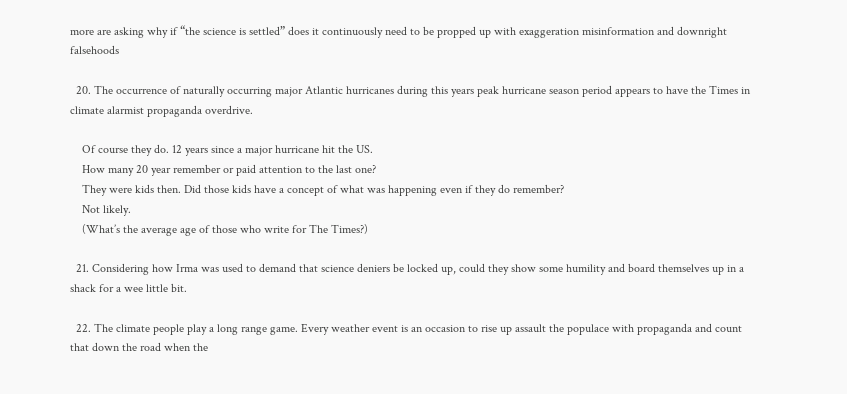more are asking why if “the science is settled” does it continuously need to be propped up with exaggeration misinformation and downright falsehoods

  20. The occurrence of naturally occurring major Atlantic hurricanes during this years peak hurricane season period appears to have the Times in climate alarmist propaganda overdrive.

    Of course they do. 12 years since a major hurricane hit the US.
    How many 20 year remember or paid attention to the last one?
    They were kids then. Did those kids have a concept of what was happening even if they do remember?
    Not likely.
    (What’s the average age of those who write for The Times?)

  21. Considering how Irma was used to demand that science deniers be locked up, could they show some humility and board themselves up in a shack for a wee little bit.

  22. The climate people play a long range game. Every weather event is an occasion to rise up assault the populace with propaganda and count that down the road when the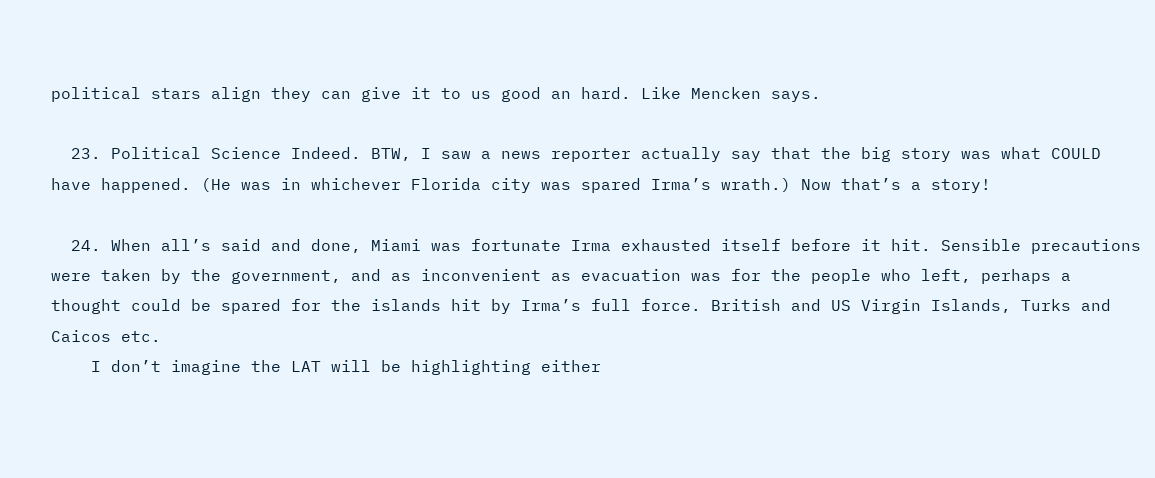political stars align they can give it to us good an hard. Like Mencken says.

  23. Political Science Indeed. BTW, I saw a news reporter actually say that the big story was what COULD have happened. (He was in whichever Florida city was spared Irma’s wrath.) Now that’s a story!

  24. When all’s said and done, Miami was fortunate Irma exhausted itself before it hit. Sensible precautions were taken by the government, and as inconvenient as evacuation was for the people who left, perhaps a thought could be spared for the islands hit by Irma’s full force. British and US Virgin Islands, Turks and Caicos etc.
    I don’t imagine the LAT will be highlighting either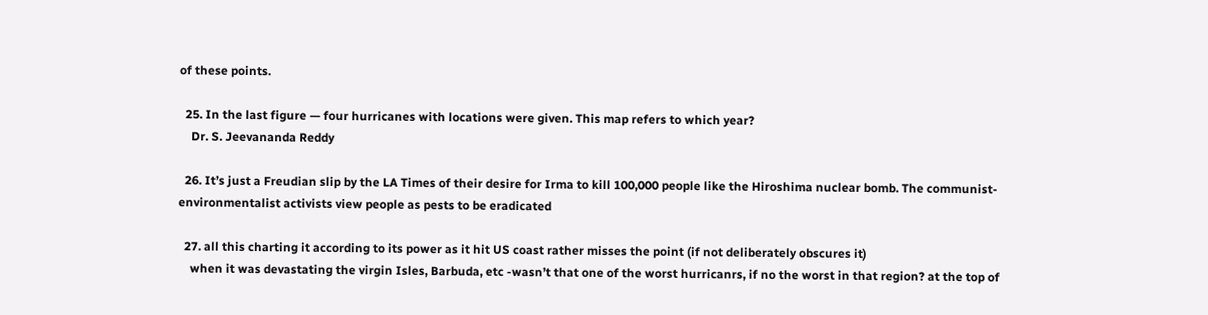of these points.

  25. In the last figure — four hurricanes with locations were given. This map refers to which year?
    Dr. S. Jeevananda Reddy

  26. It’s just a Freudian slip by the LA Times of their desire for Irma to kill 100,000 people like the Hiroshima nuclear bomb. The communist-environmentalist activists view people as pests to be eradicated

  27. all this charting it according to its power as it hit US coast rather misses the point (if not deliberately obscures it)
    when it was devastating the virgin Isles, Barbuda, etc -wasn’t that one of the worst hurricanrs, if no the worst in that region? at the top of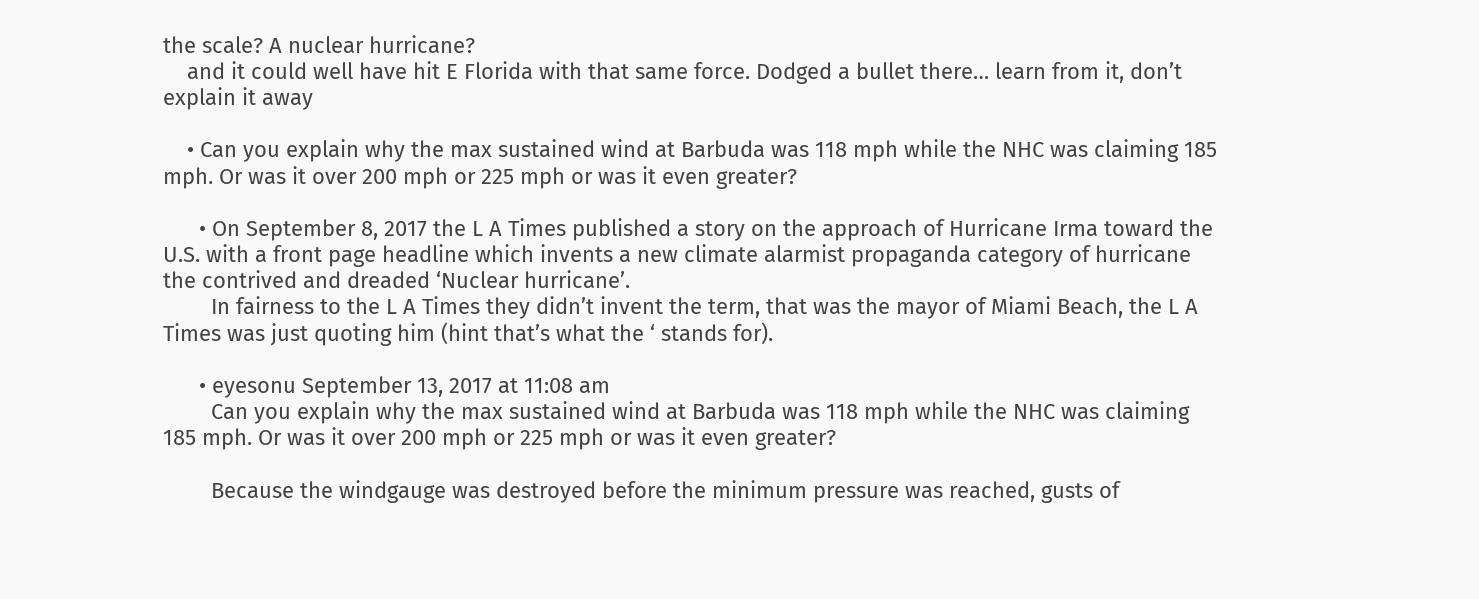the scale? A nuclear hurricane?
    and it could well have hit E Florida with that same force. Dodged a bullet there… learn from it, don’t explain it away

    • Can you explain why the max sustained wind at Barbuda was 118 mph while the NHC was claiming 185 mph. Or was it over 200 mph or 225 mph or was it even greater?

      • On September 8, 2017 the L A Times published a story on the approach of Hurricane Irma toward the U.S. with a front page headline which invents a new climate alarmist propaganda category of hurricane the contrived and dreaded ‘Nuclear hurricane’.
        In fairness to the L A Times they didn’t invent the term, that was the mayor of Miami Beach, the L A Times was just quoting him (hint that’s what the ‘ stands for).

      • eyesonu September 13, 2017 at 11:08 am
        Can you explain why the max sustained wind at Barbuda was 118 mph while the NHC was claiming 185 mph. Or was it over 200 mph or 225 mph or was it even greater?

        Because the windgauge was destroyed before the minimum pressure was reached, gusts of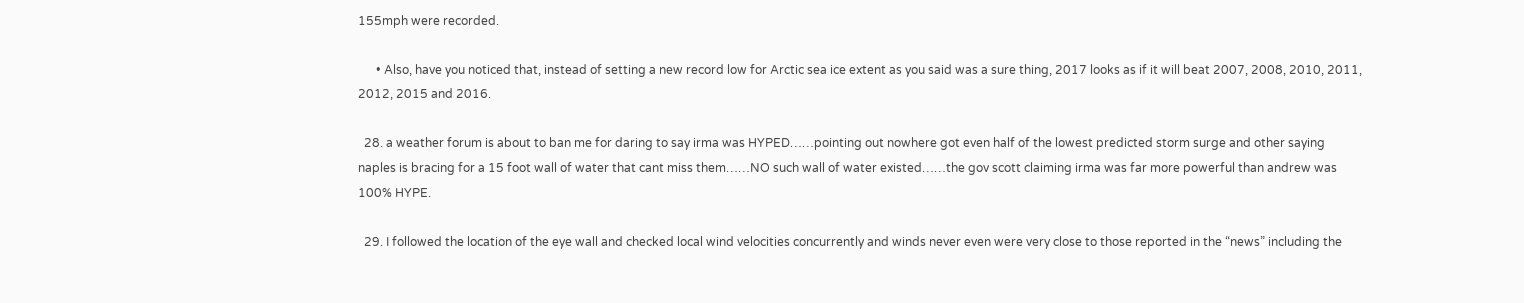155mph were recorded.

      • Also, have you noticed that, instead of setting a new record low for Arctic sea ice extent as you said was a sure thing, 2017 looks as if it will beat 2007, 2008, 2010, 2011, 2012, 2015 and 2016.

  28. a weather forum is about to ban me for daring to say irma was HYPED……pointing out nowhere got even half of the lowest predicted storm surge and other saying naples is bracing for a 15 foot wall of water that cant miss them……NO such wall of water existed……the gov scott claiming irma was far more powerful than andrew was 100% HYPE.

  29. I followed the location of the eye wall and checked local wind velocities concurrently and winds never even were very close to those reported in the “news” including the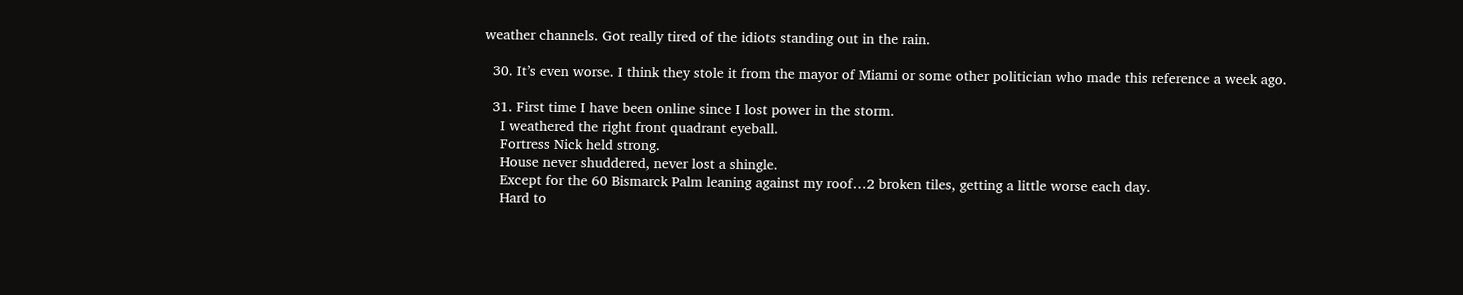weather channels. Got really tired of the idiots standing out in the rain.

  30. It’s even worse. I think they stole it from the mayor of Miami or some other politician who made this reference a week ago.

  31. First time I have been online since I lost power in the storm.
    I weathered the right front quadrant eyeball.
    Fortress Nick held strong.
    House never shuddered, never lost a shingle.
    Except for the 60 Bismarck Palm leaning against my roof…2 broken tiles, getting a little worse each day.
    Hard to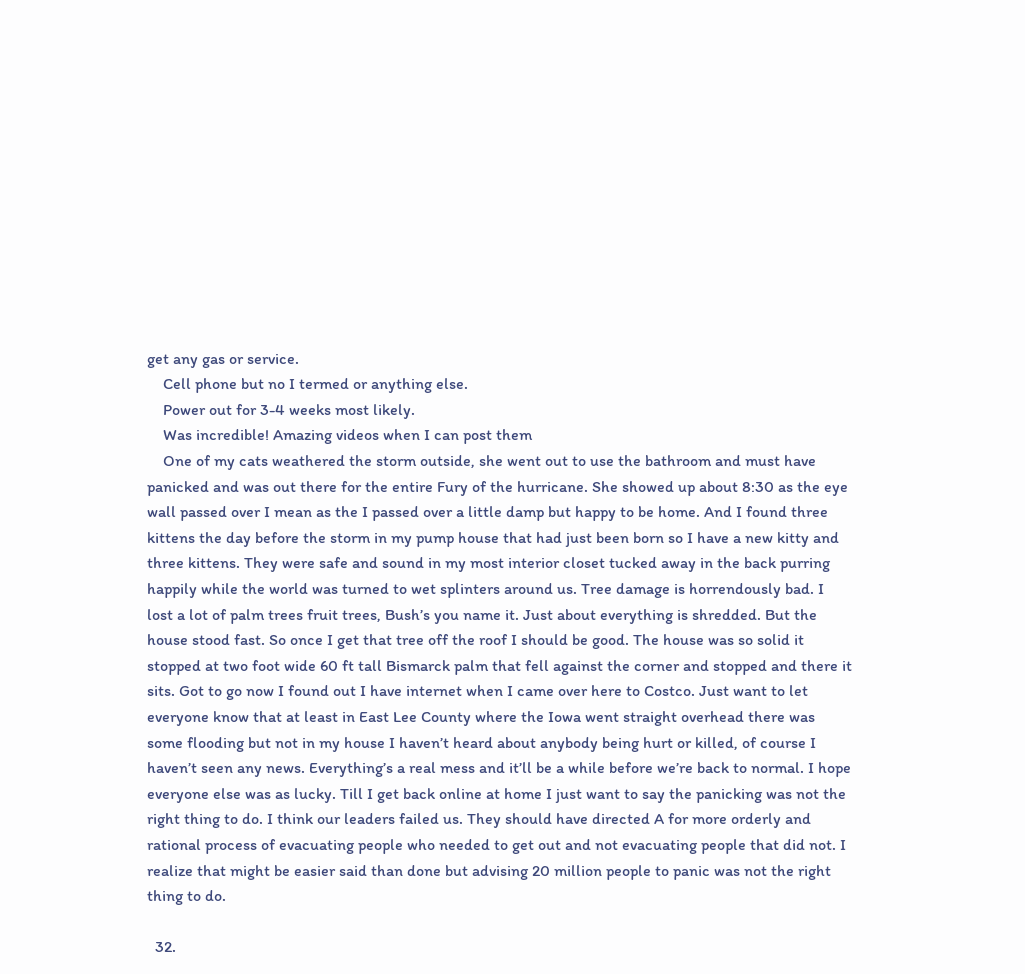get any gas or service.
    Cell phone but no I termed or anything else.
    Power out for 3-4 weeks most likely.
    Was incredible! Amazing videos when I can post them
    One of my cats weathered the storm outside, she went out to use the bathroom and must have panicked and was out there for the entire Fury of the hurricane. She showed up about 8:30 as the eye wall passed over I mean as the I passed over a little damp but happy to be home. And I found three kittens the day before the storm in my pump house that had just been born so I have a new kitty and three kittens. They were safe and sound in my most interior closet tucked away in the back purring happily while the world was turned to wet splinters around us. Tree damage is horrendously bad. I lost a lot of palm trees fruit trees, Bush’s you name it. Just about everything is shredded. But the house stood fast. So once I get that tree off the roof I should be good. The house was so solid it stopped at two foot wide 60 ft tall Bismarck palm that fell against the corner and stopped and there it sits. Got to go now I found out I have internet when I came over here to Costco. Just want to let everyone know that at least in East Lee County where the Iowa went straight overhead there was some flooding but not in my house I haven’t heard about anybody being hurt or killed, of course I haven’t seen any news. Everything’s a real mess and it’ll be a while before we’re back to normal. I hope everyone else was as lucky. Till I get back online at home I just want to say the panicking was not the right thing to do. I think our leaders failed us. They should have directed A for more orderly and rational process of evacuating people who needed to get out and not evacuating people that did not. I realize that might be easier said than done but advising 20 million people to panic was not the right thing to do.

  32.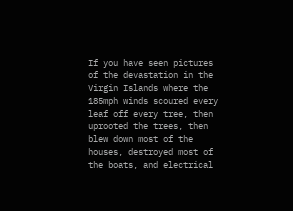If you have seen pictures of the devastation in the Virgin Islands where the 185mph winds scoured every leaf off every tree, then uprooted the trees, then blew down most of the houses, destroyed most of the boats, and electrical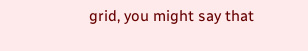grid, you might say that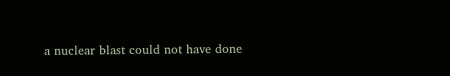a nuclear blast could not have done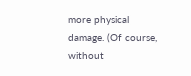more physical damage. (Of course, without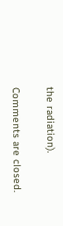the radiation).

Comments are closed.